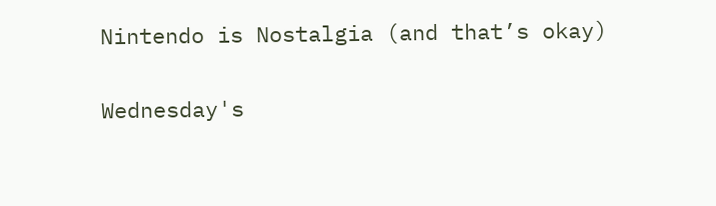Nintendo is Nostalgia (and that’s okay)

Wednesday's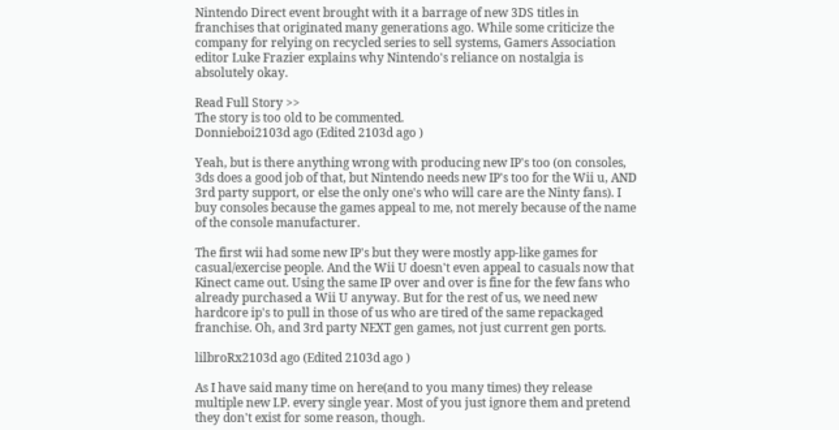Nintendo Direct event brought with it a barrage of new 3DS titles in franchises that originated many generations ago. While some criticize the company for relying on recycled series to sell systems, Gamers Association editor Luke Frazier explains why Nintendo's reliance on nostalgia is absolutely okay.

Read Full Story >>
The story is too old to be commented.
Donnieboi2103d ago (Edited 2103d ago )

Yeah, but is there anything wrong with producing new IP's too (on consoles, 3ds does a good job of that, but Nintendo needs new IP's too for the Wii u, AND 3rd party support, or else the only one's who will care are the Ninty fans). I buy consoles because the games appeal to me, not merely because of the name of the console manufacturer.

The first wii had some new IP's but they were mostly app-like games for casual/exercise people. And the Wii U doesn't even appeal to casuals now that Kinect came out. Using the same IP over and over is fine for the few fans who already purchased a Wii U anyway. But for the rest of us, we need new hardcore ip's to pull in those of us who are tired of the same repackaged franchise. Oh, and 3rd party NEXT gen games, not just current gen ports.

lilbroRx2103d ago (Edited 2103d ago )

As I have said many time on here(and to you many times) they release multiple new I.P. every single year. Most of you just ignore them and pretend they don't exist for some reason, though.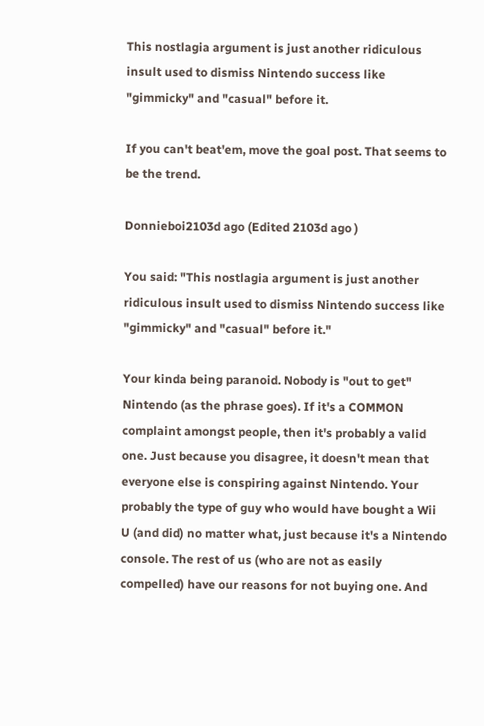This nostlagia argument is just another ridiculous insult used to dismiss Nintendo success like "gimmicky" and "casual" before it.

If you can't beat'em, move the goal post. That seems to be the trend.

Donnieboi2103d ago (Edited 2103d ago )

You said: "This nostlagia argument is just another ridiculous insult used to dismiss Nintendo success like "gimmicky" and "casual" before it."

Your kinda being paranoid. Nobody is "out to get" Nintendo (as the phrase goes). If it's a COMMON complaint amongst people, then it's probably a valid one. Just because you disagree, it doesn't mean that everyone else is conspiring against Nintendo. Your probably the type of guy who would have bought a Wii U (and did) no matter what, just because it's a Nintendo console. The rest of us (who are not as easily compelled) have our reasons for not buying one. And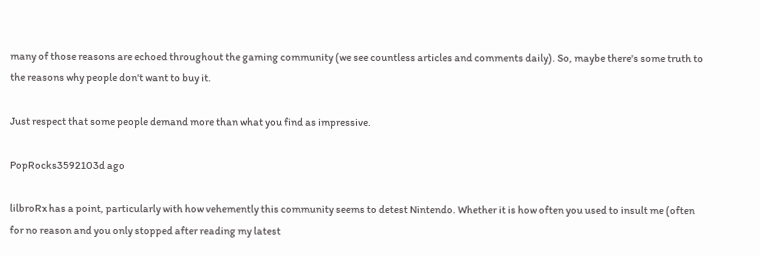many of those reasons are echoed throughout the gaming community (we see countless articles and comments daily). So, maybe there's some truth to the reasons why people don't want to buy it.

Just respect that some people demand more than what you find as impressive.

PopRocks3592103d ago

lilbroRx has a point, particularly with how vehemently this community seems to detest Nintendo. Whether it is how often you used to insult me (often for no reason and you only stopped after reading my latest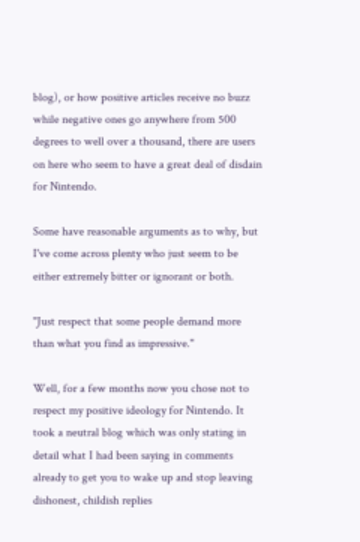blog), or how positive articles receive no buzz while negative ones go anywhere from 500 degrees to well over a thousand, there are users on here who seem to have a great deal of disdain for Nintendo.

Some have reasonable arguments as to why, but I've come across plenty who just seem to be either extremely bitter or ignorant or both.

"Just respect that some people demand more than what you find as impressive."

Well, for a few months now you chose not to respect my positive ideology for Nintendo. It took a neutral blog which was only stating in detail what I had been saying in comments already to get you to wake up and stop leaving dishonest, childish replies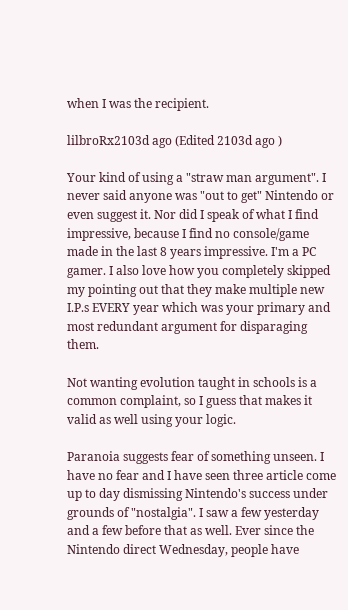when I was the recipient.

lilbroRx2103d ago (Edited 2103d ago )

Your kind of using a "straw man argument". I never said anyone was "out to get" Nintendo or even suggest it. Nor did I speak of what I find impressive, because I find no console/game made in the last 8 years impressive. I'm a PC gamer. I also love how you completely skipped my pointing out that they make multiple new I.P.s EVERY year which was your primary and most redundant argument for disparaging them.

Not wanting evolution taught in schools is a common complaint, so I guess that makes it valid as well using your logic.

Paranoia suggests fear of something unseen. I have no fear and I have seen three article come up to day dismissing Nintendo's success under grounds of "nostalgia". I saw a few yesterday and a few before that as well. Ever since the Nintendo direct Wednesday, people have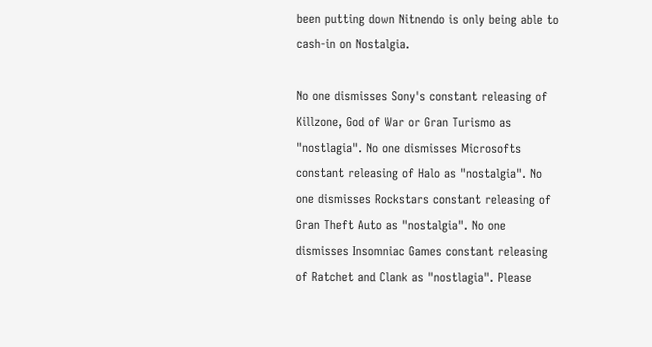been putting down Nitnendo is only being able to cash-in on Nostalgia.

No one dismisses Sony's constant releasing of Killzone, God of War or Gran Turismo as "nostlagia". No one dismisses Microsofts constant releasing of Halo as "nostalgia". No one dismisses Rockstars constant releasing of Gran Theft Auto as "nostalgia". No one dismisses Insomniac Games constant releasing of Ratchet and Clank as "nostlagia". Please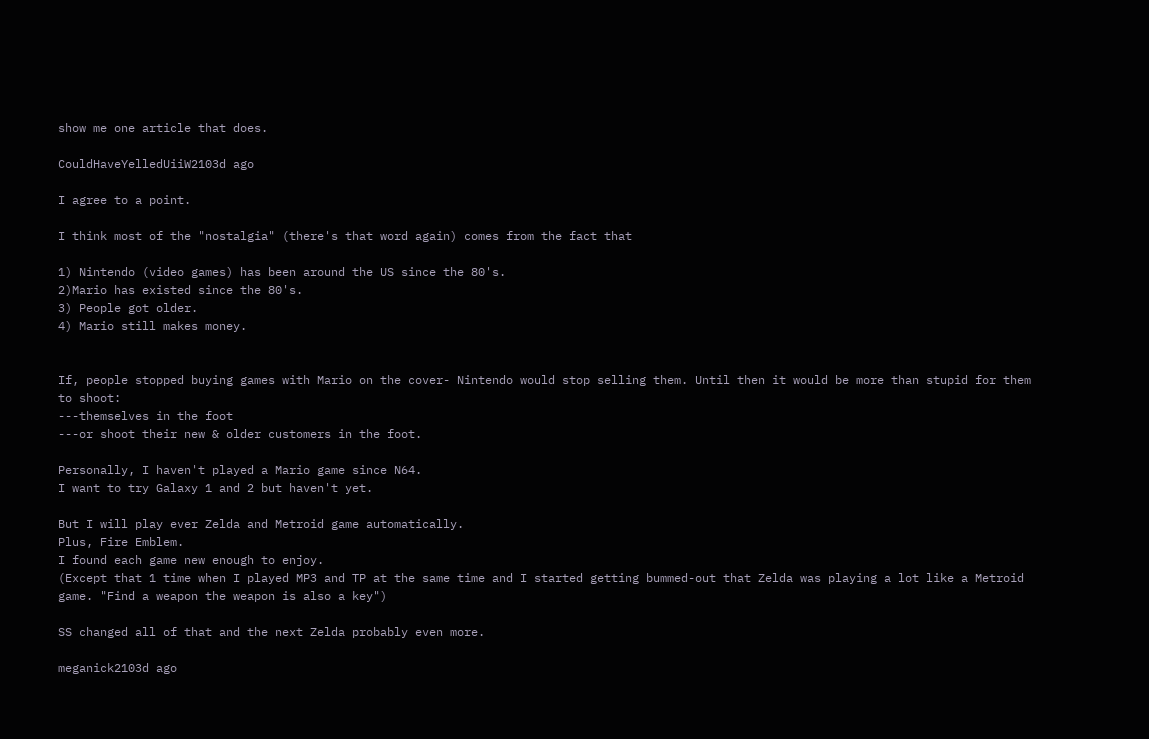show me one article that does.

CouldHaveYelledUiiW2103d ago

I agree to a point.

I think most of the "nostalgia" (there's that word again) comes from the fact that

1) Nintendo (video games) has been around the US since the 80's.
2)Mario has existed since the 80's.
3) People got older.
4) Mario still makes money.


If, people stopped buying games with Mario on the cover- Nintendo would stop selling them. Until then it would be more than stupid for them to shoot:
---themselves in the foot
---or shoot their new & older customers in the foot.

Personally, I haven't played a Mario game since N64.
I want to try Galaxy 1 and 2 but haven't yet.

But I will play ever Zelda and Metroid game automatically.
Plus, Fire Emblem.
I found each game new enough to enjoy.
(Except that 1 time when I played MP3 and TP at the same time and I started getting bummed-out that Zelda was playing a lot like a Metroid game. "Find a weapon the weapon is also a key")

SS changed all of that and the next Zelda probably even more.

meganick2103d ago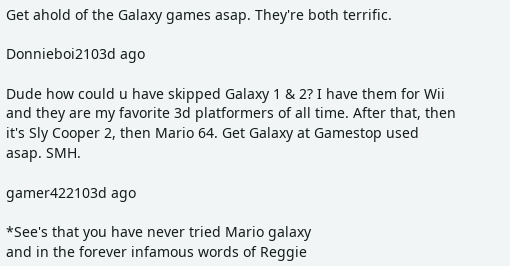Get ahold of the Galaxy games asap. They're both terrific.

Donnieboi2103d ago

Dude how could u have skipped Galaxy 1 & 2? I have them for Wii and they are my favorite 3d platformers of all time. After that, then it's Sly Cooper 2, then Mario 64. Get Galaxy at Gamestop used asap. SMH.

gamer422103d ago

*See's that you have never tried Mario galaxy
and in the forever infamous words of Reggie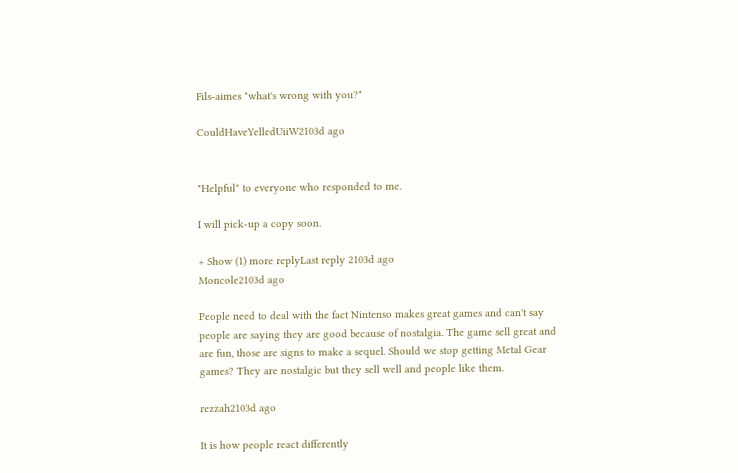Fils-aimes "what's wrong with you?"

CouldHaveYelledUiiW2103d ago


"Helpful" to everyone who responded to me.

I will pick-up a copy soon.

+ Show (1) more replyLast reply 2103d ago
Moncole2103d ago

People need to deal with the fact Nintenso makes great games and can't say people are saying they are good because of nostalgia. The game sell great and are fun, those are signs to make a sequel. Should we stop getting Metal Gear games? They are nostalgic but they sell well and people like them.

rezzah2103d ago

It is how people react differently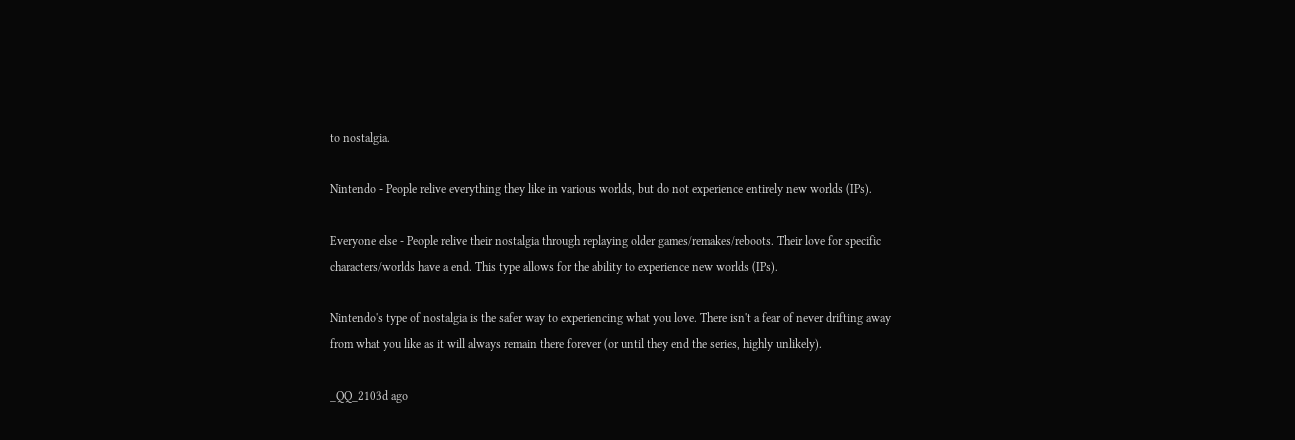to nostalgia.

Nintendo - People relive everything they like in various worlds, but do not experience entirely new worlds (IPs).

Everyone else - People relive their nostalgia through replaying older games/remakes/reboots. Their love for specific characters/worlds have a end. This type allows for the ability to experience new worlds (IPs).

Nintendo's type of nostalgia is the safer way to experiencing what you love. There isn't a fear of never drifting away from what you like as it will always remain there forever (or until they end the series, highly unlikely).

_QQ_2103d ago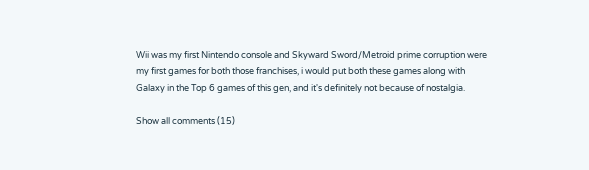Wii was my first Nintendo console and Skyward Sword/Metroid prime corruption were my first games for both those franchises, i would put both these games along with Galaxy in the Top 6 games of this gen, and it's definitely not because of nostalgia.

Show all comments (15)